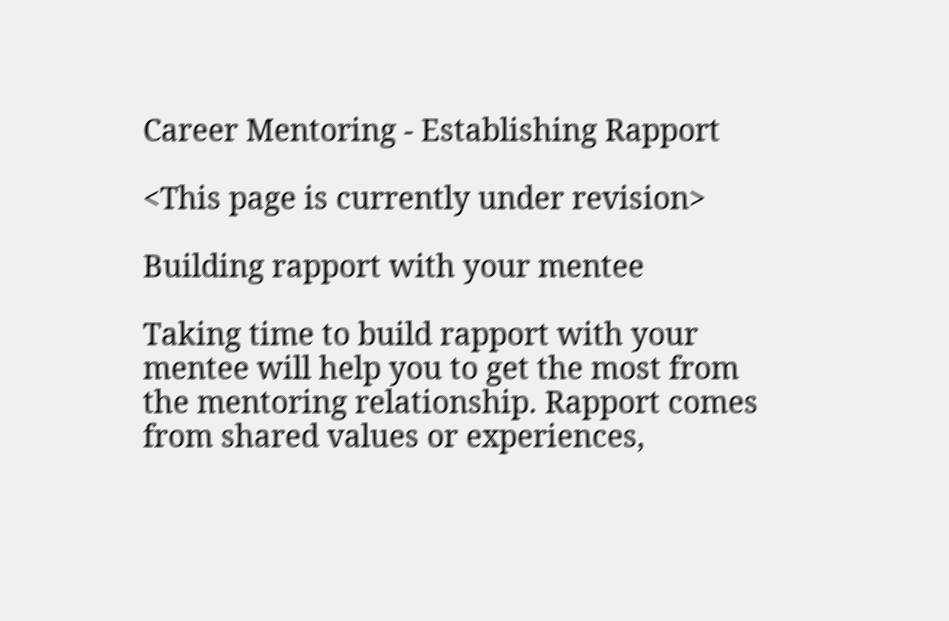Career Mentoring - Establishing Rapport

<This page is currently under revision>

Building rapport with your mentee

Taking time to build rapport with your mentee will help you to get the most from the mentoring relationship. Rapport comes from shared values or experiences,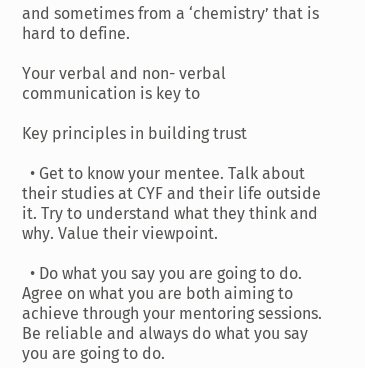and sometimes from a ‘chemistry’ that is hard to define.

Your verbal and non- verbal communication is key to

Key principles in building trust

  • Get to know your mentee. Talk about their studies at CYF and their life outside it. Try to understand what they think and why. Value their viewpoint.

  • Do what you say you are going to do. Agree on what you are both aiming to achieve through your mentoring sessions. Be reliable and always do what you say you are going to do.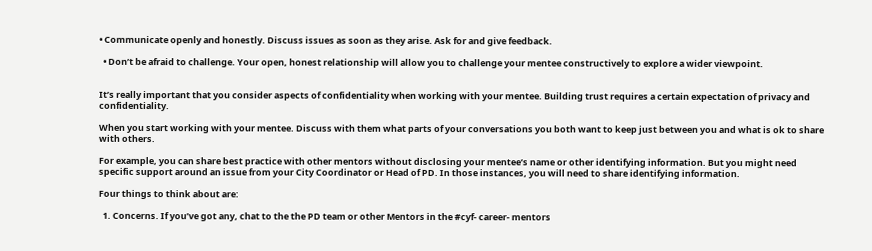• Communicate openly and honestly. Discuss issues as soon as they arise. Ask for and give feedback.

  • Don’t be afraid to challenge. Your open, honest relationship will allow you to challenge your mentee constructively to explore a wider viewpoint.


It’s really important that you consider aspects of confidentiality when working with your mentee. Building trust requires a certain expectation of privacy and confidentiality.

When you start working with your mentee. Discuss with them what parts of your conversations you both want to keep just between you and what is ok to share with others.

For example, you can share best practice with other mentors without disclosing your mentee’s name or other identifying information. But you might need specific support around an issue from your City Coordinator or Head of PD. In those instances, you will need to share identifying information.

Four things to think about are:

  1. Concerns. If you’ve got any, chat to the the PD team or other Mentors in the #cyf- career- mentors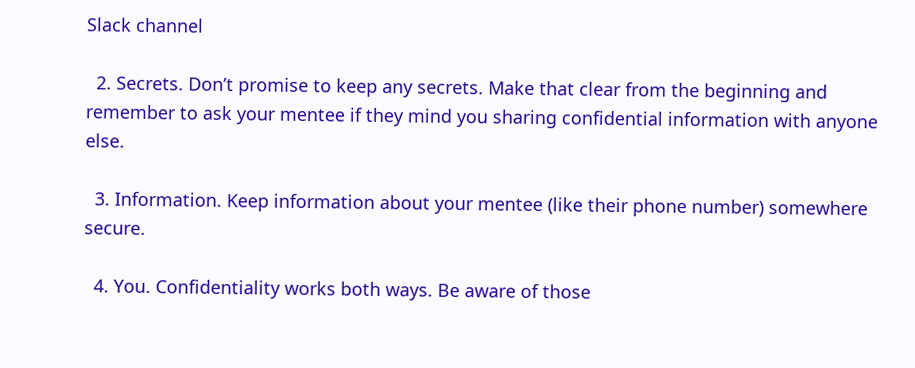Slack channel

  2. Secrets. Don’t promise to keep any secrets. Make that clear from the beginning and remember to ask your mentee if they mind you sharing confidential information with anyone else.

  3. Information. Keep information about your mentee (like their phone number) somewhere secure.

  4. You. Confidentiality works both ways. Be aware of those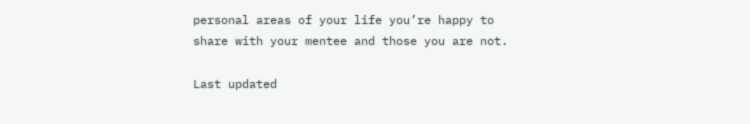personal areas of your life you’re happy to share with your mentee and those you are not.

Last updated